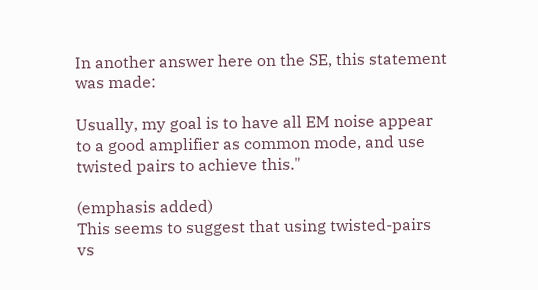In another answer here on the SE, this statement was made:

Usually, my goal is to have all EM noise appear to a good amplifier as common mode, and use twisted pairs to achieve this."

(emphasis added)
This seems to suggest that using twisted-pairs vs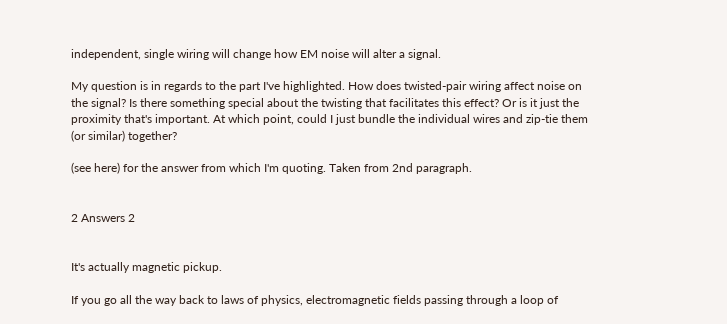independent, single wiring will change how EM noise will alter a signal.

My question is in regards to the part I've highlighted. How does twisted-pair wiring affect noise on the signal? Is there something special about the twisting that facilitates this effect? Or is it just the proximity that's important. At which point, could I just bundle the individual wires and zip-tie them (or similar) together?

(see here) for the answer from which I'm quoting. Taken from 2nd paragraph.


2 Answers 2


It's actually magnetic pickup.

If you go all the way back to laws of physics, electromagnetic fields passing through a loop of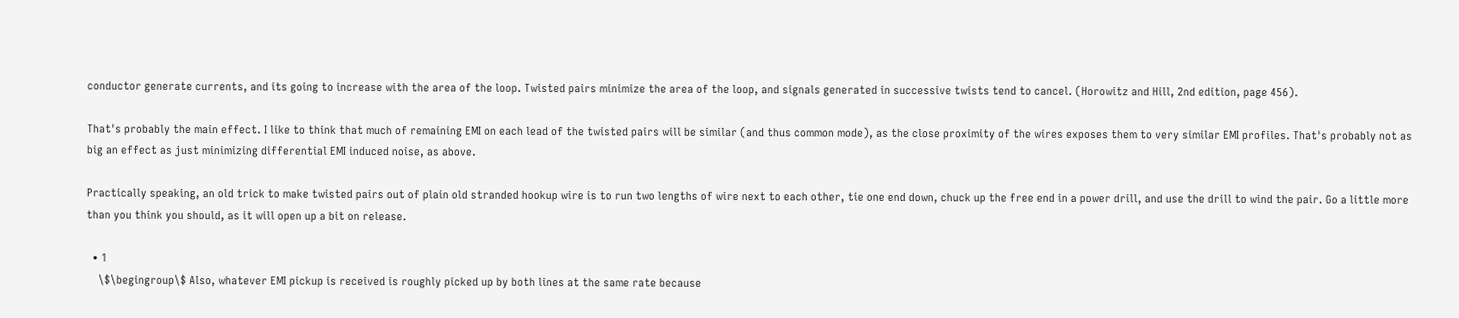conductor generate currents, and its going to increase with the area of the loop. Twisted pairs minimize the area of the loop, and signals generated in successive twists tend to cancel. (Horowitz and Hill, 2nd edition, page 456).

That's probably the main effect. I like to think that much of remaining EMI on each lead of the twisted pairs will be similar (and thus common mode), as the close proximity of the wires exposes them to very similar EMI profiles. That's probably not as big an effect as just minimizing differential EMI induced noise, as above.

Practically speaking, an old trick to make twisted pairs out of plain old stranded hookup wire is to run two lengths of wire next to each other, tie one end down, chuck up the free end in a power drill, and use the drill to wind the pair. Go a little more than you think you should, as it will open up a bit on release.

  • 1
    \$\begingroup\$ Also, whatever EMI pickup is received is roughly picked up by both lines at the same rate because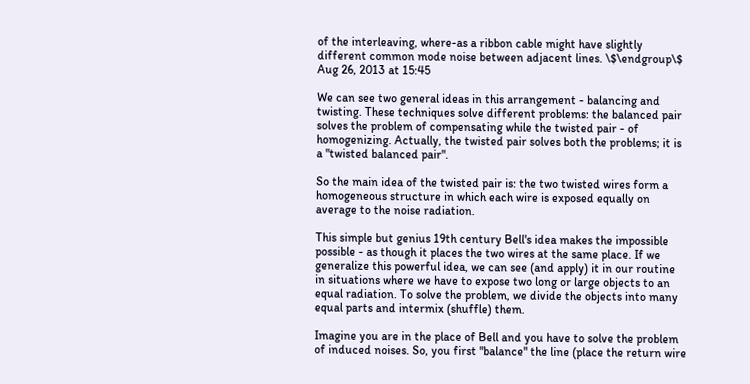of the interleaving, where-as a ribbon cable might have slightly different common mode noise between adjacent lines. \$\endgroup\$ Aug 26, 2013 at 15:45

We can see two general ideas in this arrangement - balancing and twisting. These techniques solve different problems: the balanced pair solves the problem of compensating while the twisted pair - of homogenizing. Actually, the twisted pair solves both the problems; it is a "twisted balanced pair".

So the main idea of the twisted pair is: the two twisted wires form a homogeneous structure in which each wire is exposed equally on average to the noise radiation.

This simple but genius 19th century Bell's idea makes the impossible possible - as though it places the two wires at the same place. If we generalize this powerful idea, we can see (and apply) it in our routine in situations where we have to expose two long or large objects to an equal radiation. To solve the problem, we divide the objects into many equal parts and intermix (shuffle) them.

Imagine you are in the place of Bell and you have to solve the problem of induced noises. So, you first "balance" the line (place the return wire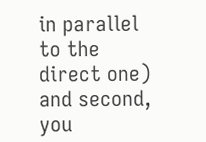in parallel to the direct one) and second, you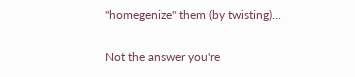"homegenize" them (by twisting)...


Not the answer you're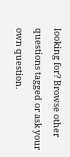looking for? Browse other questions tagged or ask your own question.